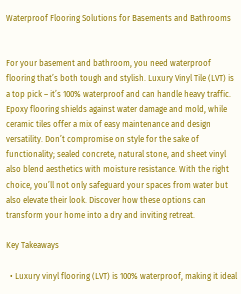Waterproof Flooring Solutions for Basements and Bathrooms


For your basement and bathroom, you need waterproof flooring that’s both tough and stylish. Luxury Vinyl Tile (LVT) is a top pick – it’s 100% waterproof and can handle heavy traffic. Epoxy flooring shields against water damage and mold, while ceramic tiles offer a mix of easy maintenance and design versatility. Don’t compromise on style for the sake of functionality; sealed concrete, natural stone, and sheet vinyl also blend aesthetics with moisture resistance. With the right choice, you’ll not only safeguard your spaces from water but also elevate their look. Discover how these options can transform your home into a dry and inviting retreat.

Key Takeaways

  • Luxury vinyl flooring (LVT) is 100% waterproof, making it ideal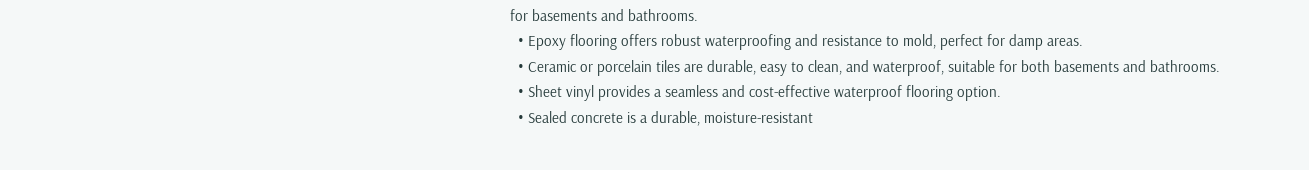for basements and bathrooms.
  • Epoxy flooring offers robust waterproofing and resistance to mold, perfect for damp areas.
  • Ceramic or porcelain tiles are durable, easy to clean, and waterproof, suitable for both basements and bathrooms.
  • Sheet vinyl provides a seamless and cost-effective waterproof flooring option.
  • Sealed concrete is a durable, moisture-resistant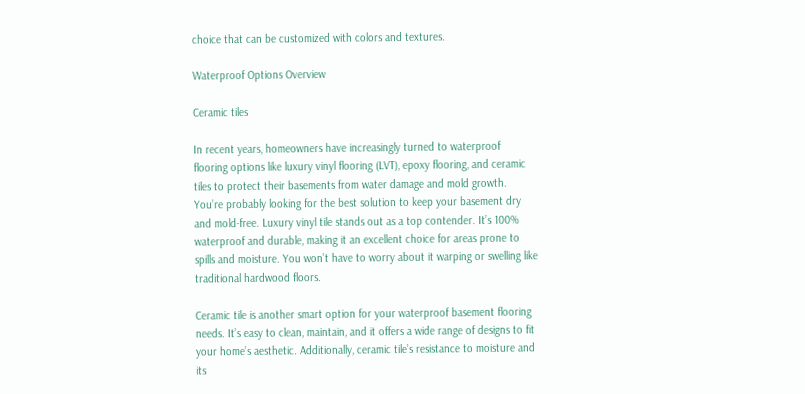choice that can be customized with colors and textures.

Waterproof Options Overview

Ceramic tiles

In recent years, homeowners have increasingly turned to waterproof flooring options like luxury vinyl flooring (LVT), epoxy flooring, and ceramic tiles to protect their basements from water damage and mold growth. You’re probably looking for the best solution to keep your basement dry and mold-free. Luxury vinyl tile stands out as a top contender. It’s 100% waterproof and durable, making it an excellent choice for areas prone to spills and moisture. You won’t have to worry about it warping or swelling like traditional hardwood floors.

Ceramic tile is another smart option for your waterproof basement flooring needs. It’s easy to clean, maintain, and it offers a wide range of designs to fit your home’s aesthetic. Additionally, ceramic tile’s resistance to moisture and its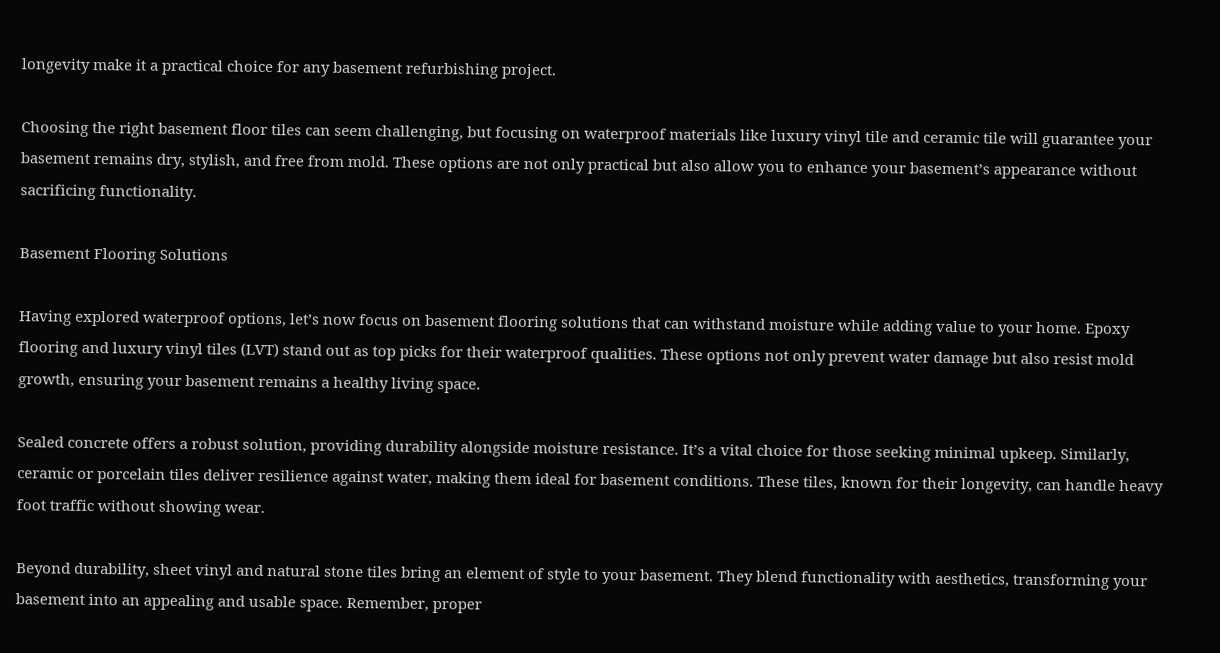longevity make it a practical choice for any basement refurbishing project.

Choosing the right basement floor tiles can seem challenging, but focusing on waterproof materials like luxury vinyl tile and ceramic tile will guarantee your basement remains dry, stylish, and free from mold. These options are not only practical but also allow you to enhance your basement’s appearance without sacrificing functionality.

Basement Flooring Solutions

Having explored waterproof options, let’s now focus on basement flooring solutions that can withstand moisture while adding value to your home. Epoxy flooring and luxury vinyl tiles (LVT) stand out as top picks for their waterproof qualities. These options not only prevent water damage but also resist mold growth, ensuring your basement remains a healthy living space.

Sealed concrete offers a robust solution, providing durability alongside moisture resistance. It’s a vital choice for those seeking minimal upkeep. Similarly, ceramic or porcelain tiles deliver resilience against water, making them ideal for basement conditions. These tiles, known for their longevity, can handle heavy foot traffic without showing wear.

Beyond durability, sheet vinyl and natural stone tiles bring an element of style to your basement. They blend functionality with aesthetics, transforming your basement into an appealing and usable space. Remember, proper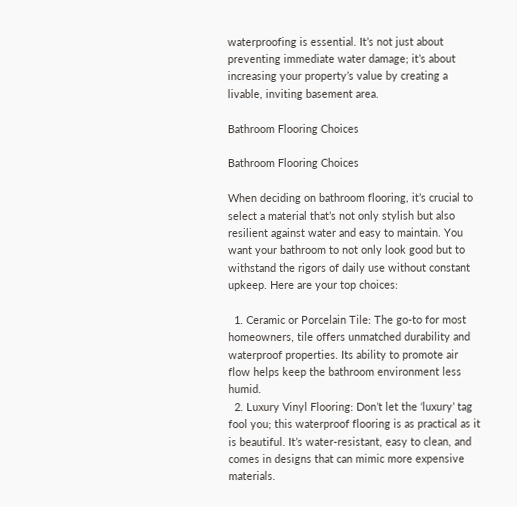waterproofing is essential. It’s not just about preventing immediate water damage; it’s about increasing your property’s value by creating a livable, inviting basement area.

Bathroom Flooring Choices

Bathroom Flooring Choices

When deciding on bathroom flooring, it’s crucial to select a material that’s not only stylish but also resilient against water and easy to maintain. You want your bathroom to not only look good but to withstand the rigors of daily use without constant upkeep. Here are your top choices:

  1. Ceramic or Porcelain Tile: The go-to for most homeowners, tile offers unmatched durability and waterproof properties. Its ability to promote air flow helps keep the bathroom environment less humid.
  2. Luxury Vinyl Flooring: Don’t let the ‘luxury’ tag fool you; this waterproof flooring is as practical as it is beautiful. It’s water-resistant, easy to clean, and comes in designs that can mimic more expensive materials.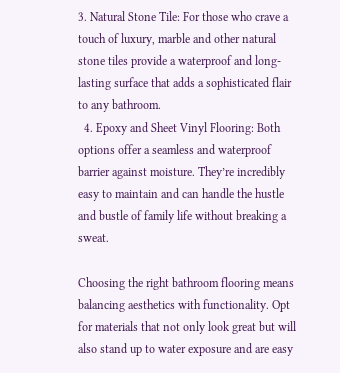3. Natural Stone Tile: For those who crave a touch of luxury, marble and other natural stone tiles provide a waterproof and long-lasting surface that adds a sophisticated flair to any bathroom.
  4. Epoxy and Sheet Vinyl Flooring: Both options offer a seamless and waterproof barrier against moisture. They’re incredibly easy to maintain and can handle the hustle and bustle of family life without breaking a sweat.

Choosing the right bathroom flooring means balancing aesthetics with functionality. Opt for materials that not only look great but will also stand up to water exposure and are easy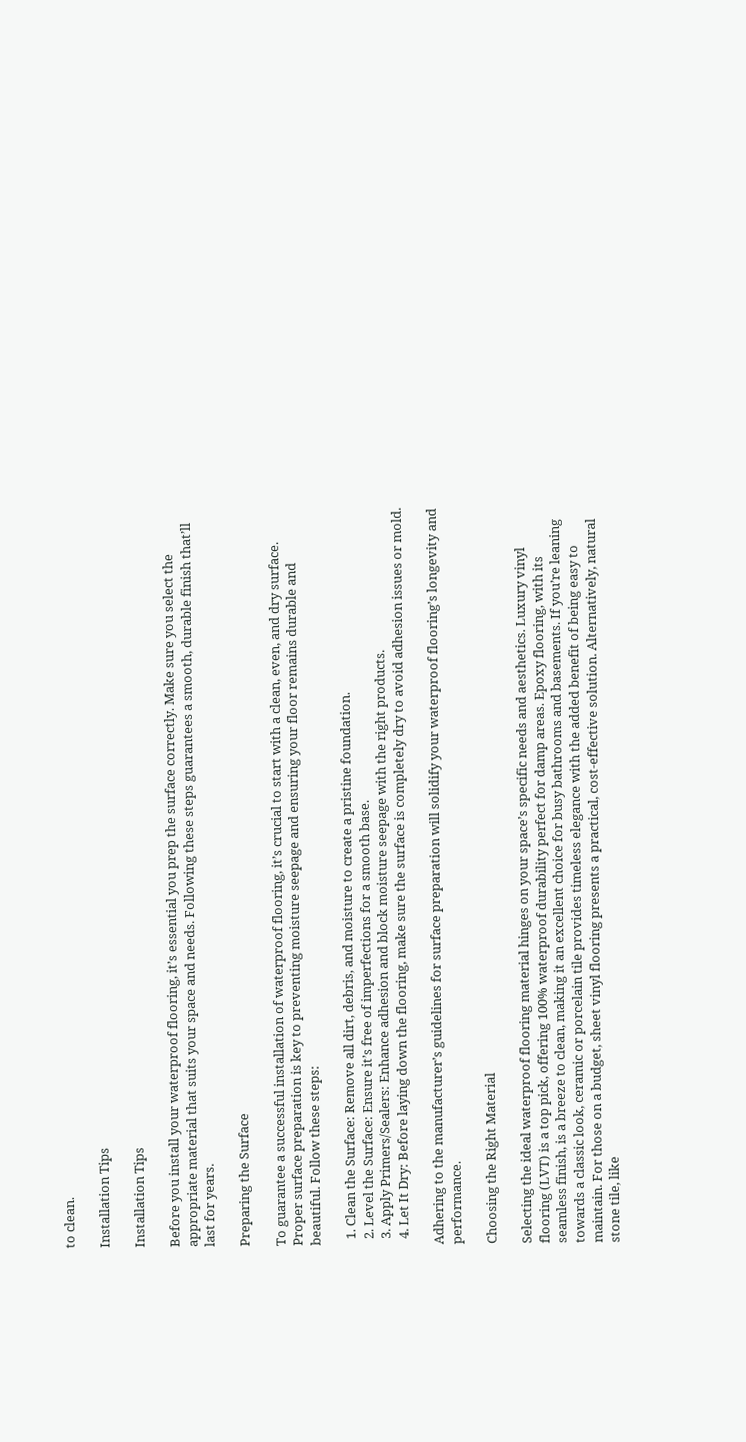to clean.

Installation Tips

Installation Tips

Before you install your waterproof flooring, it’s essential you prep the surface correctly. Make sure you select the appropriate material that suits your space and needs. Following these steps guarantees a smooth, durable finish that’ll last for years.

Preparing the Surface

To guarantee a successful installation of waterproof flooring, it’s crucial to start with a clean, even, and dry surface. Proper surface preparation is key to preventing moisture seepage and ensuring your floor remains durable and beautiful. Follow these steps:

  1. Clean the Surface: Remove all dirt, debris, and moisture to create a pristine foundation.
  2. Level the Surface: Ensure it’s free of imperfections for a smooth base.
  3. Apply Primers/Sealers: Enhance adhesion and block moisture seepage with the right products.
  4. Let It Dry: Before laying down the flooring, make sure the surface is completely dry to avoid adhesion issues or mold.

Adhering to the manufacturer’s guidelines for surface preparation will solidify your waterproof flooring’s longevity and performance.

Choosing the Right Material

Selecting the ideal waterproof flooring material hinges on your space’s specific needs and aesthetics. Luxury vinyl flooring (LVT) is a top pick, offering 100% waterproof durability perfect for damp areas. Epoxy flooring, with its seamless finish, is a breeze to clean, making it an excellent choice for busy bathrooms and basements. If you’re leaning towards a classic look, ceramic or porcelain tile provides timeless elegance with the added benefit of being easy to maintain. For those on a budget, sheet vinyl flooring presents a practical, cost-effective solution. Alternatively, natural stone tile, like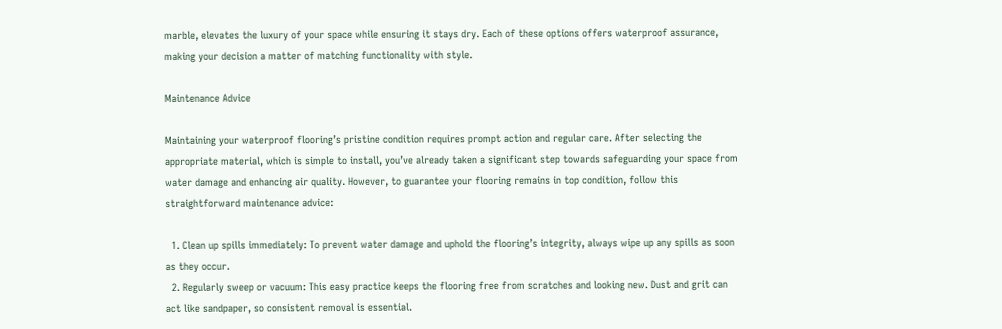marble, elevates the luxury of your space while ensuring it stays dry. Each of these options offers waterproof assurance, making your decision a matter of matching functionality with style.

Maintenance Advice

Maintaining your waterproof flooring’s pristine condition requires prompt action and regular care. After selecting the appropriate material, which is simple to install, you’ve already taken a significant step towards safeguarding your space from water damage and enhancing air quality. However, to guarantee your flooring remains in top condition, follow this straightforward maintenance advice:

  1. Clean up spills immediately: To prevent water damage and uphold the flooring’s integrity, always wipe up any spills as soon as they occur.
  2. Regularly sweep or vacuum: This easy practice keeps the flooring free from scratches and looking new. Dust and grit can act like sandpaper, so consistent removal is essential.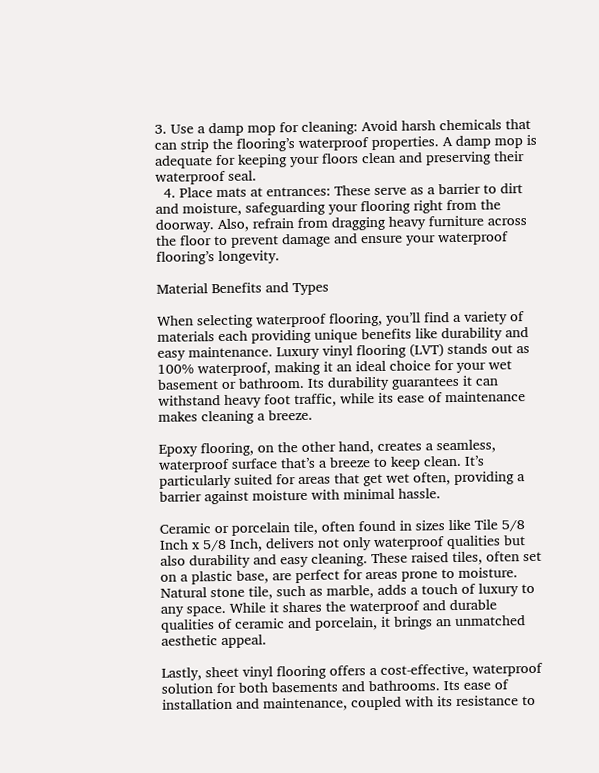3. Use a damp mop for cleaning: Avoid harsh chemicals that can strip the flooring’s waterproof properties. A damp mop is adequate for keeping your floors clean and preserving their waterproof seal.
  4. Place mats at entrances: These serve as a barrier to dirt and moisture, safeguarding your flooring right from the doorway. Also, refrain from dragging heavy furniture across the floor to prevent damage and ensure your waterproof flooring’s longevity.

Material Benefits and Types

When selecting waterproof flooring, you’ll find a variety of materials each providing unique benefits like durability and easy maintenance. Luxury vinyl flooring (LVT) stands out as 100% waterproof, making it an ideal choice for your wet basement or bathroom. Its durability guarantees it can withstand heavy foot traffic, while its ease of maintenance makes cleaning a breeze.

Epoxy flooring, on the other hand, creates a seamless, waterproof surface that’s a breeze to keep clean. It’s particularly suited for areas that get wet often, providing a barrier against moisture with minimal hassle.

Ceramic or porcelain tile, often found in sizes like Tile 5/8 Inch x 5/8 Inch, delivers not only waterproof qualities but also durability and easy cleaning. These raised tiles, often set on a plastic base, are perfect for areas prone to moisture. Natural stone tile, such as marble, adds a touch of luxury to any space. While it shares the waterproof and durable qualities of ceramic and porcelain, it brings an unmatched aesthetic appeal.

Lastly, sheet vinyl flooring offers a cost-effective, waterproof solution for both basements and bathrooms. Its ease of installation and maintenance, coupled with its resistance to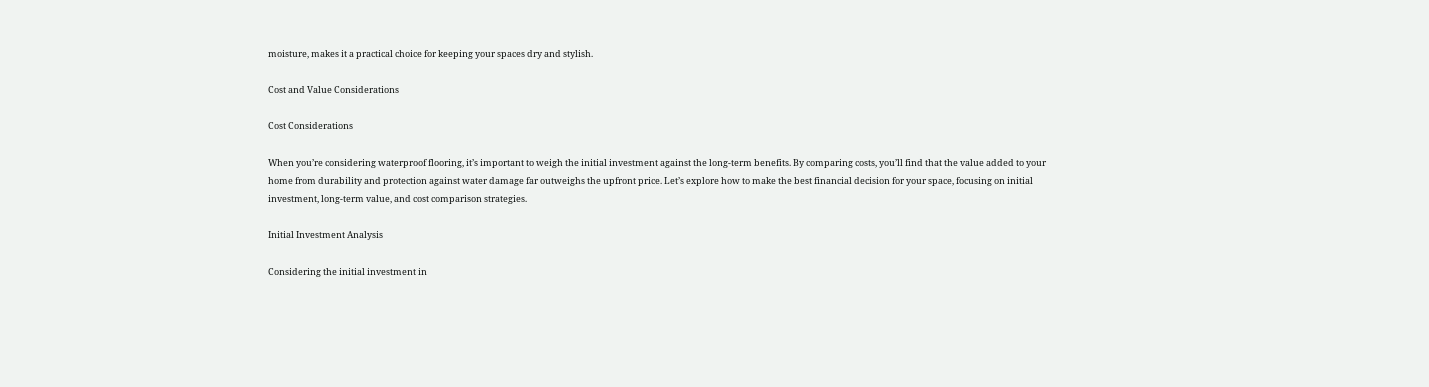moisture, makes it a practical choice for keeping your spaces dry and stylish.

Cost and Value Considerations

Cost Considerations

When you’re considering waterproof flooring, it’s important to weigh the initial investment against the long-term benefits. By comparing costs, you’ll find that the value added to your home from durability and protection against water damage far outweighs the upfront price. Let’s explore how to make the best financial decision for your space, focusing on initial investment, long-term value, and cost comparison strategies.

Initial Investment Analysis

Considering the initial investment in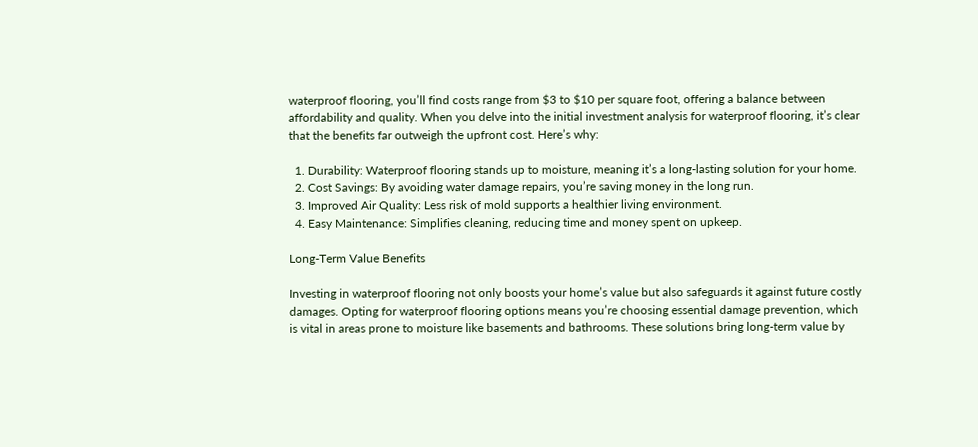waterproof flooring, you’ll find costs range from $3 to $10 per square foot, offering a balance between affordability and quality. When you delve into the initial investment analysis for waterproof flooring, it’s clear that the benefits far outweigh the upfront cost. Here’s why:

  1. Durability: Waterproof flooring stands up to moisture, meaning it’s a long-lasting solution for your home.
  2. Cost Savings: By avoiding water damage repairs, you’re saving money in the long run.
  3. Improved Air Quality: Less risk of mold supports a healthier living environment.
  4. Easy Maintenance: Simplifies cleaning, reducing time and money spent on upkeep.

Long-Term Value Benefits

Investing in waterproof flooring not only boosts your home’s value but also safeguards it against future costly damages. Opting for waterproof flooring options means you’re choosing essential damage prevention, which is vital in areas prone to moisture like basements and bathrooms. These solutions bring long-term value by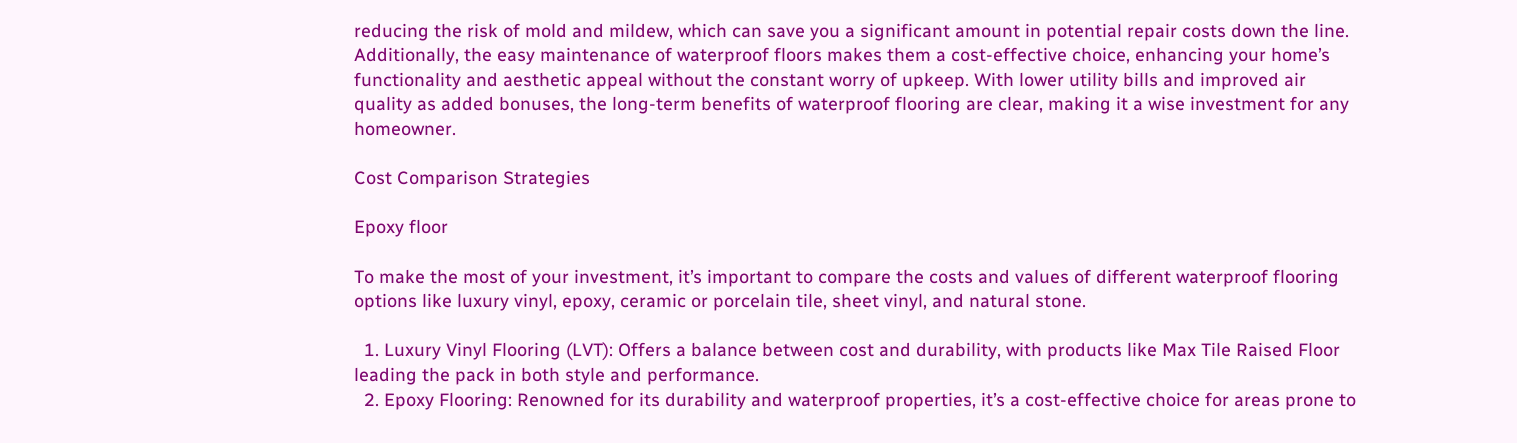reducing the risk of mold and mildew, which can save you a significant amount in potential repair costs down the line. Additionally, the easy maintenance of waterproof floors makes them a cost-effective choice, enhancing your home’s functionality and aesthetic appeal without the constant worry of upkeep. With lower utility bills and improved air quality as added bonuses, the long-term benefits of waterproof flooring are clear, making it a wise investment for any homeowner.

Cost Comparison Strategies

Epoxy floor

To make the most of your investment, it’s important to compare the costs and values of different waterproof flooring options like luxury vinyl, epoxy, ceramic or porcelain tile, sheet vinyl, and natural stone.

  1. Luxury Vinyl Flooring (LVT): Offers a balance between cost and durability, with products like Max Tile Raised Floor leading the pack in both style and performance.
  2. Epoxy Flooring: Renowned for its durability and waterproof properties, it’s a cost-effective choice for areas prone to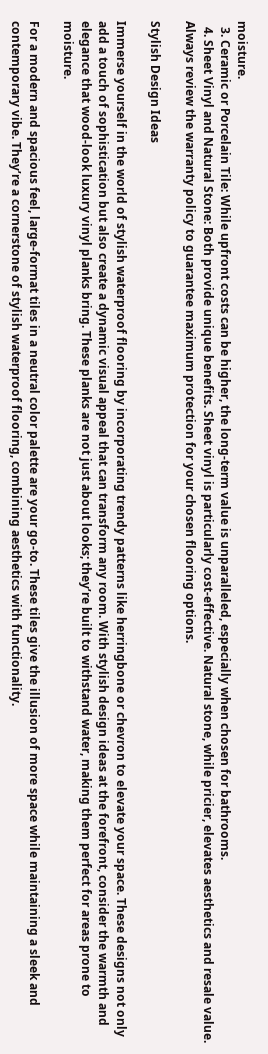moisture.
  3. Ceramic or Porcelain Tile: While upfront costs can be higher, the long-term value is unparalleled, especially when chosen for bathrooms.
  4. Sheet Vinyl and Natural Stone: Both provide unique benefits. Sheet vinyl is particularly cost-effective. Natural stone, while pricier, elevates aesthetics and resale value. Always review the warranty policy to guarantee maximum protection for your chosen flooring options.

Stylish Design Ideas

Immerse yourself in the world of stylish waterproof flooring by incorporating trendy patterns like herringbone or chevron to elevate your space. These designs not only add a touch of sophistication but also create a dynamic visual appeal that can transform any room. With stylish design ideas at the forefront, consider the warmth and elegance that wood-look luxury vinyl planks bring. These planks are not just about looks; they’re built to withstand water, making them perfect for areas prone to moisture.

For a modern and spacious feel, large-format tiles in a neutral color palette are your go-to. These tiles give the illusion of more space while maintaining a sleek and contemporary vibe. They’re a cornerstone of stylish waterproof flooring, combining aesthetics with functionality.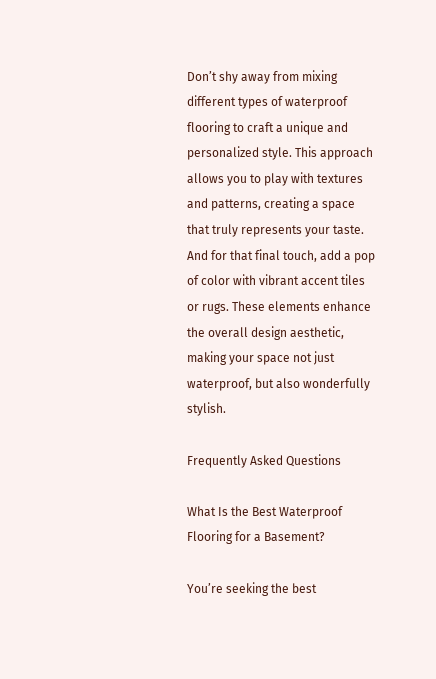Don’t shy away from mixing different types of waterproof flooring to craft a unique and personalized style. This approach allows you to play with textures and patterns, creating a space that truly represents your taste. And for that final touch, add a pop of color with vibrant accent tiles or rugs. These elements enhance the overall design aesthetic, making your space not just waterproof, but also wonderfully stylish.

Frequently Asked Questions

What Is the Best Waterproof Flooring for a Basement?

You’re seeking the best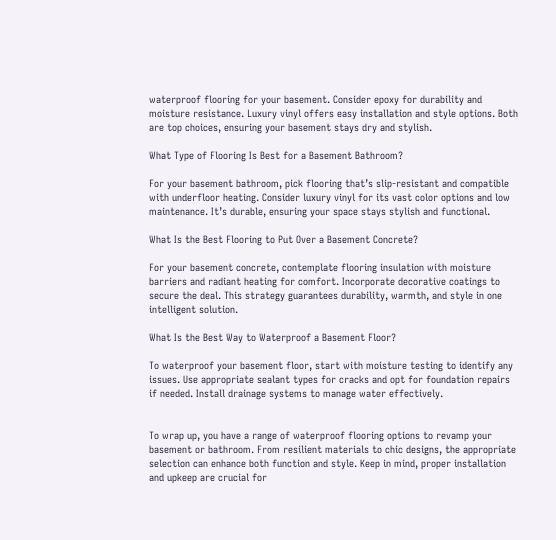waterproof flooring for your basement. Consider epoxy for durability and moisture resistance. Luxury vinyl offers easy installation and style options. Both are top choices, ensuring your basement stays dry and stylish.

What Type of Flooring Is Best for a Basement Bathroom?

For your basement bathroom, pick flooring that’s slip-resistant and compatible with underfloor heating. Consider luxury vinyl for its vast color options and low maintenance. It’s durable, ensuring your space stays stylish and functional.

What Is the Best Flooring to Put Over a Basement Concrete?

For your basement concrete, contemplate flooring insulation with moisture barriers and radiant heating for comfort. Incorporate decorative coatings to secure the deal. This strategy guarantees durability, warmth, and style in one intelligent solution.

What Is the Best Way to Waterproof a Basement Floor?

To waterproof your basement floor, start with moisture testing to identify any issues. Use appropriate sealant types for cracks and opt for foundation repairs if needed. Install drainage systems to manage water effectively.


To wrap up, you have a range of waterproof flooring options to revamp your basement or bathroom. From resilient materials to chic designs, the appropriate selection can enhance both function and style. Keep in mind, proper installation and upkeep are crucial for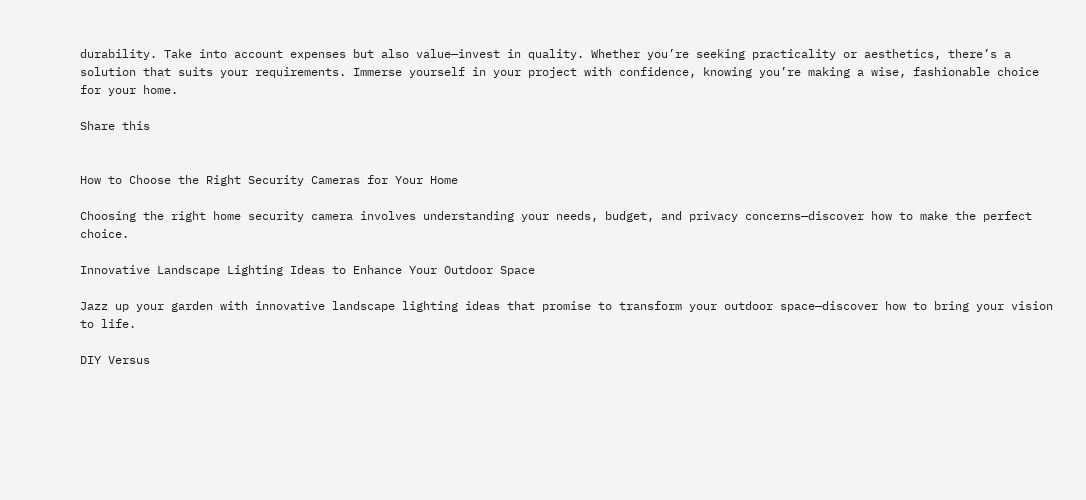durability. Take into account expenses but also value—invest in quality. Whether you’re seeking practicality or aesthetics, there’s a solution that suits your requirements. Immerse yourself in your project with confidence, knowing you’re making a wise, fashionable choice for your home.

Share this


How to Choose the Right Security Cameras for Your Home

Choosing the right home security camera involves understanding your needs, budget, and privacy concerns—discover how to make the perfect choice.

Innovative Landscape Lighting Ideas to Enhance Your Outdoor Space

Jazz up your garden with innovative landscape lighting ideas that promise to transform your outdoor space—discover how to bring your vision to life.

DIY Versus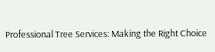Professional Tree Services: Making the Right Choice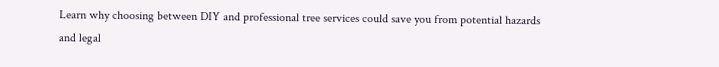Learn why choosing between DIY and professional tree services could save you from potential hazards and legal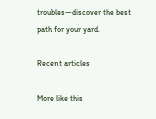troubles—discover the best path for your yard.

Recent articles

More like this